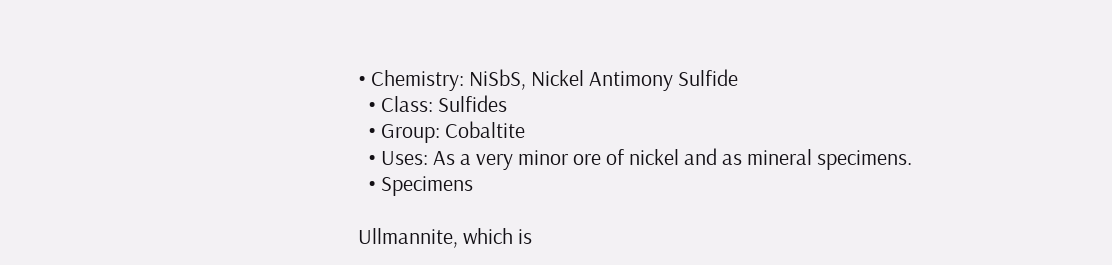• Chemistry: NiSbS, Nickel Antimony Sulfide
  • Class: Sulfides
  • Group: Cobaltite
  • Uses: As a very minor ore of nickel and as mineral specimens.
  • Specimens

Ullmannite, which is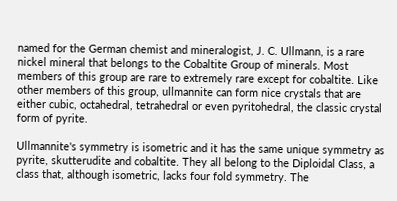named for the German chemist and mineralogist, J. C. Ullmann, is a rare nickel mineral that belongs to the Cobaltite Group of minerals. Most members of this group are rare to extremely rare except for cobaltite. Like other members of this group, ullmannite can form nice crystals that are either cubic, octahedral, tetrahedral or even pyritohedral, the classic crystal form of pyrite.

Ullmannite's symmetry is isometric and it has the same unique symmetry as pyrite, skutterudite and cobaltite. They all belong to the Diploidal Class, a class that, although isometric, lacks four fold symmetry. The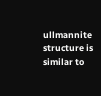ullmannite structure is similar to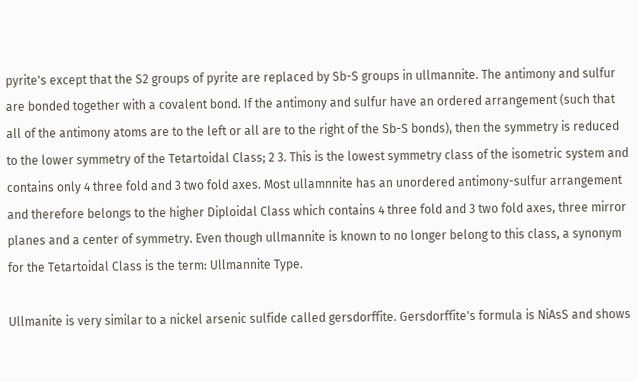pyrite's except that the S2 groups of pyrite are replaced by Sb-S groups in ullmannite. The antimony and sulfur are bonded together with a covalent bond. If the antimony and sulfur have an ordered arrangement (such that all of the antimony atoms are to the left or all are to the right of the Sb-S bonds), then the symmetry is reduced to the lower symmetry of the Tetartoidal Class; 2 3. This is the lowest symmetry class of the isometric system and contains only 4 three fold and 3 two fold axes. Most ullamnnite has an unordered antimony-sulfur arrangement and therefore belongs to the higher Diploidal Class which contains 4 three fold and 3 two fold axes, three mirror planes and a center of symmetry. Even though ullmannite is known to no longer belong to this class, a synonym for the Tetartoidal Class is the term: Ullmannite Type.

Ullmanite is very similar to a nickel arsenic sulfide called gersdorffite. Gersdorffite's formula is NiAsS and shows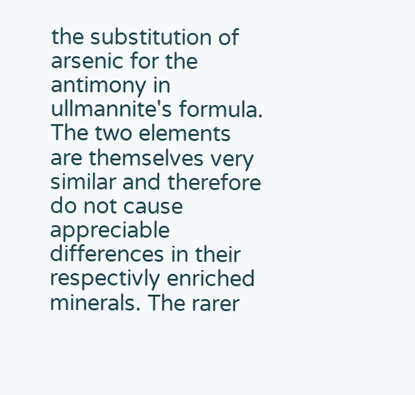the substitution of arsenic for the antimony in ullmannite's formula. The two elements are themselves very similar and therefore do not cause appreciable differences in their respectivly enriched minerals. The rarer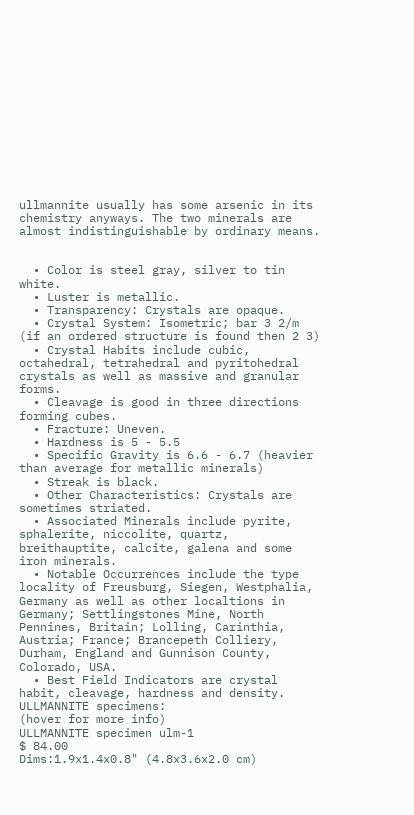ullmannite usually has some arsenic in its chemistry anyways. The two minerals are almost indistinguishable by ordinary means.


  • Color is steel gray, silver to tin white.
  • Luster is metallic.
  • Transparency: Crystals are opaque.
  • Crystal System: Isometric; bar 3 2/m (if an ordered structure is found then 2 3)
  • Crystal Habits include cubic, octahedral, tetrahedral and pyritohedral crystals as well as massive and granular forms.
  • Cleavage is good in three directions forming cubes.
  • Fracture: Uneven.
  • Hardness is 5 - 5.5
  • Specific Gravity is 6.6 - 6.7 (heavier than average for metallic minerals)
  • Streak is black.
  • Other Characteristics: Crystals are sometimes striated.
  • Associated Minerals include pyrite, sphalerite, niccolite, quartz, breithauptite, calcite, galena and some iron minerals.
  • Notable Occurrences include the type locality of Freusburg, Siegen, Westphalia, Germany as well as other localtions in Germany; Settlingstones Mine, North Pennines, Britain; Lolling, Carinthia, Austria; France; Brancepeth Colliery, Durham, England and Gunnison County, Colorado, USA.
  • Best Field Indicators are crystal habit, cleavage, hardness and density.
ULLMANNITE specimens:
(hover for more info)
ULLMANNITE specimen ulm-1
$ 84.00
Dims:1.9x1.4x0.8" (4.8x3.6x2.0 cm)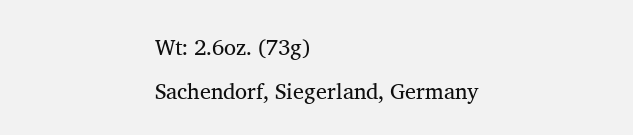Wt: 2.6oz. (73g)
Sachendorf, Siegerland, Germany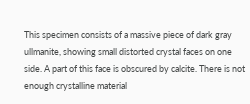This specimen consists of a massive piece of dark gray ullmanite, showing small distorted crystal faces on one side. A part of this face is obscured by calcite. There is not enough crystalline material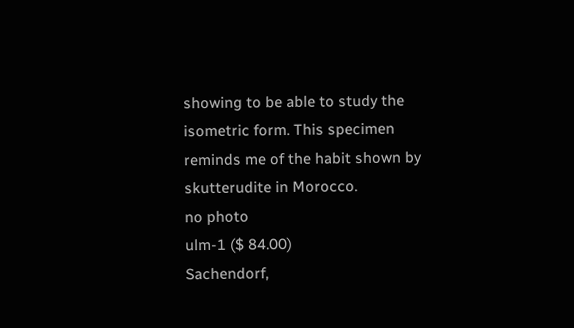showing to be able to study the isometric form. This specimen reminds me of the habit shown by skutterudite in Morocco.
no photo
ulm-1 ($ 84.00)
Sachendorf,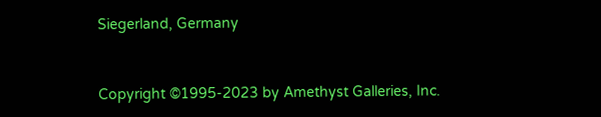Siegerland, Germany


Copyright ©1995-2023 by Amethyst Galleries, Inc.